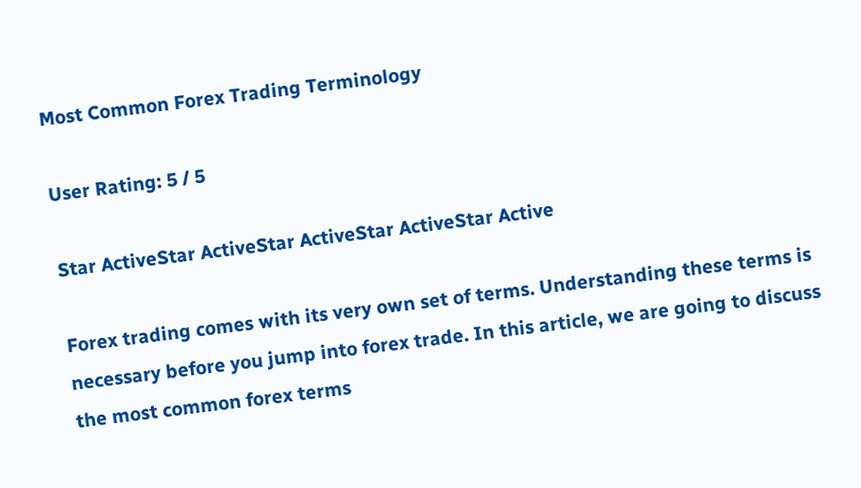Most Common Forex Trading Terminology

User Rating: 5 / 5

Star ActiveStar ActiveStar ActiveStar ActiveStar Active

Forex trading comes with its very own set of terms. Understanding these terms is necessary before you jump into forex trade. In this article, we are going to discuss the most common forex terms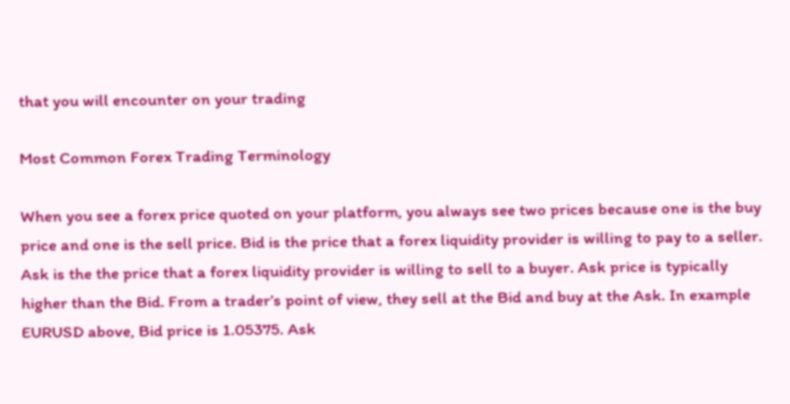that you will encounter on your trading

Most Common Forex Trading Terminology

When you see a forex price quoted on your platform, you always see two prices because one is the buy price and one is the sell price. Bid is the price that a forex liquidity provider is willing to pay to a seller. Ask is the the price that a forex liquidity provider is willing to sell to a buyer. Ask price is typically higher than the Bid. From a trader’s point of view, they sell at the Bid and buy at the Ask. In example EURUSD above, Bid price is 1.05375. Ask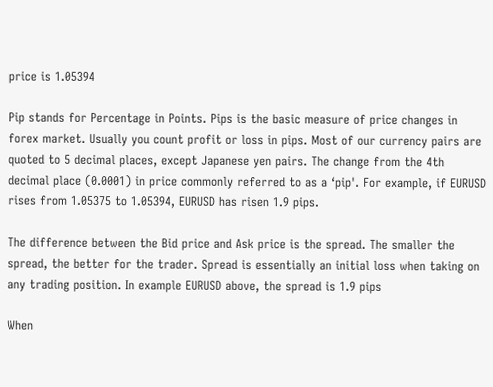price is 1.05394

Pip stands for Percentage in Points. Pips is the basic measure of price changes in forex market. Usually you count profit or loss in pips. Most of our currency pairs are quoted to 5 decimal places, except Japanese yen pairs. The change from the 4th decimal place (0.0001) in price commonly referred to as a ‘pip'. For example, if EURUSD rises from 1.05375 to 1.05394, EURUSD has risen 1.9 pips.

The difference between the Bid price and Ask price is the spread. The smaller the spread, the better for the trader. Spread is essentially an initial loss when taking on any trading position. In example EURUSD above, the spread is 1.9 pips

When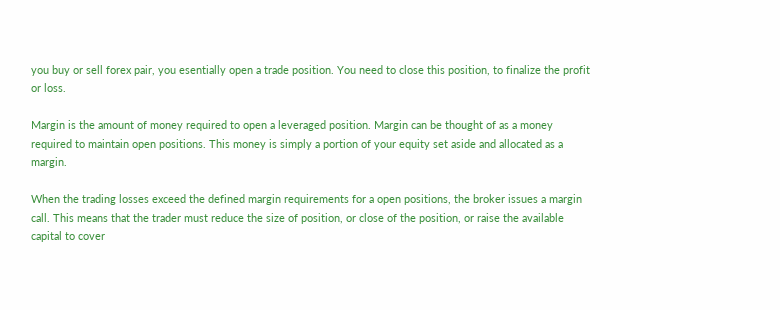you buy or sell forex pair, you esentially open a trade position. You need to close this position, to finalize the profit or loss.

Margin is the amount of money required to open a leveraged position. Margin can be thought of as a money required to maintain open positions. This money is simply a portion of your equity set aside and allocated as a margin.

When the trading losses exceed the defined margin requirements for a open positions, the broker issues a margin call. This means that the trader must reduce the size of position, or close of the position, or raise the available capital to cover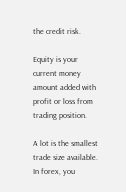the credit risk.

Equity is your current money amount added with profit or loss from trading position.

A lot is the smallest trade size available. In forex, you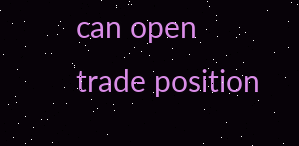can open trade position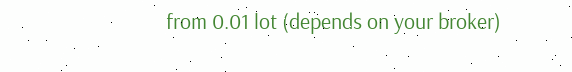from 0.01 lot (depends on your broker)